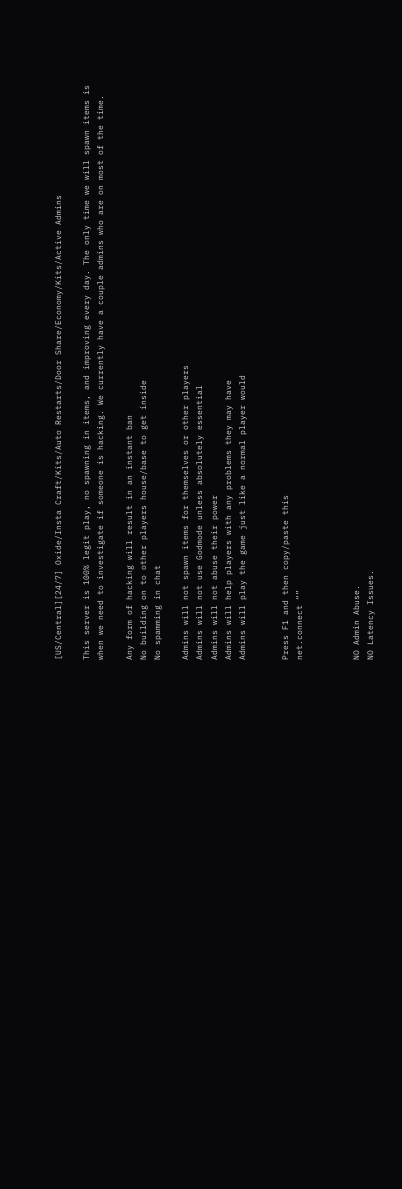[US/Central][24/7] Oxide/Insta Craft/Kits/Auto Restarts/Door Share/Economy/Kits/Active Admins

This server is 100% legit play, no spawning in items, and improving every day. The only time we will spawn items is when we need to investigate if someone is hacking. We currently have a couple admins who are on most of the time.

Any form of hacking will result in an instant ban
No building on to other players house/base to get inside
No spamming in chat

Admins will not spawn items for themselves or other players
Admins will not use Godmode unless absolutely essential
Admins will not abuse their power
Admins will help players with any problems they may have
Admins will play the game just like a normal player would


Press F1 and then copy/paste this
net.connect “”



NO Admin Abuse.
NO Latency Issues.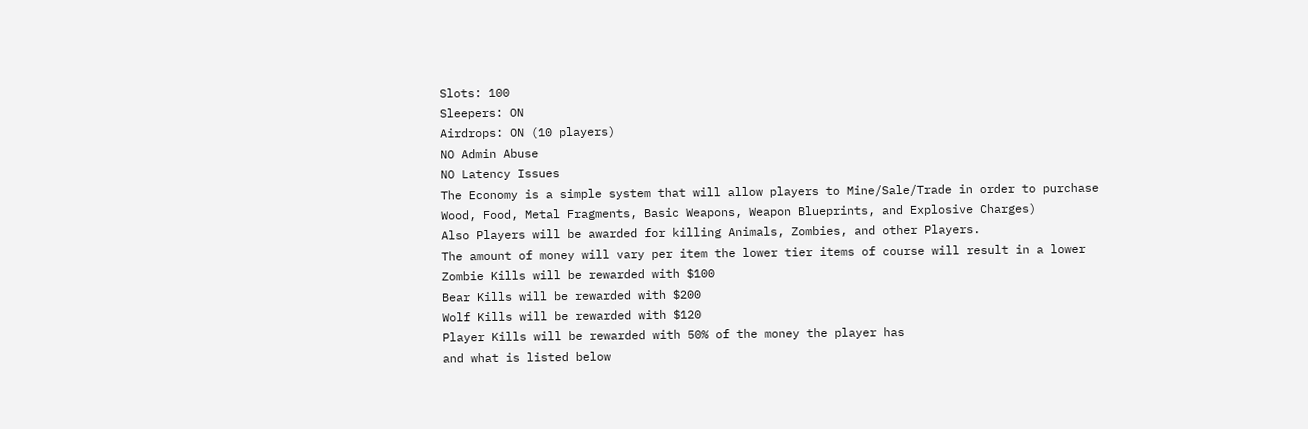Slots: 100
Sleepers: ON
Airdrops: ON (10 players)
NO Admin Abuse
NO Latency Issues
The Economy is a simple system that will allow players to Mine/Sale/Trade in order to purchase
Wood, Food, Metal Fragments, Basic Weapons, Weapon Blueprints, and Explosive Charges)
Also Players will be awarded for killing Animals, Zombies, and other Players.
The amount of money will vary per item the lower tier items of course will result in a lower
Zombie Kills will be rewarded with $100
Bear Kills will be rewarded with $200
Wolf Kills will be rewarded with $120
Player Kills will be rewarded with 50% of the money the player has
and what is listed below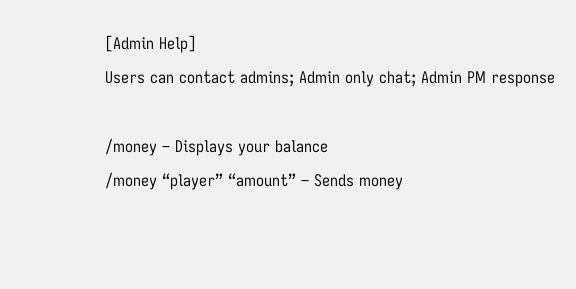[Admin Help]
Users can contact admins; Admin only chat; Admin PM response

/money – Displays your balance
/money “player” “amount” – Sends money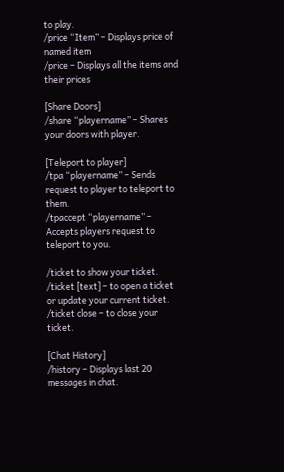to play.
/price “Item” – Displays price of named item
/price – Displays all the items and their prices

[Share Doors]
/share “playername” – Shares your doors with player.

[Teleport to player]
/tpa “playername” – Sends request to player to teleport to them.
/tpaccept “playername” – Accepts players request to teleport to you.

/ticket to show your ticket.
/ticket [text] – to open a ticket or update your current ticket.
/ticket close – to close your ticket.

[Chat History]
/history – Displays last 20 messages in chat.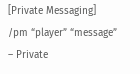[Private Messaging]
/pm “player” “message” – Private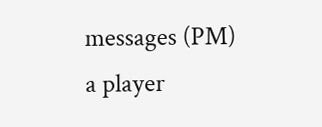messages (PM) a player